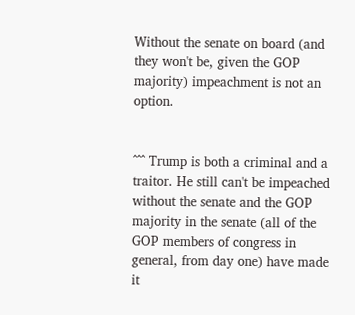Without the senate on board (and they won't be, given the GOP majority) impeachment is not an option.


^^^ Trump is both a criminal and a traitor. He still can't be impeached without the senate and the GOP majority in the senate (all of the GOP members of congress in general, from day one) have made it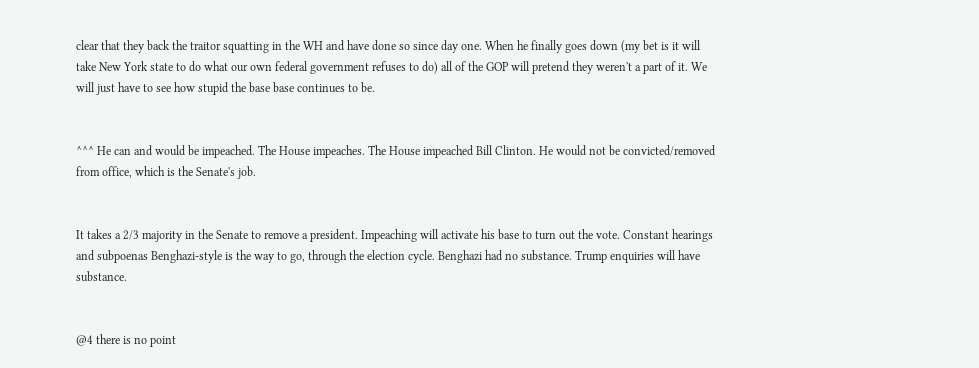clear that they back the traitor squatting in the WH and have done so since day one. When he finally goes down (my bet is it will take New York state to do what our own federal government refuses to do) all of the GOP will pretend they weren't a part of it. We will just have to see how stupid the base base continues to be.


^^^ He can and would be impeached. The House impeaches. The House impeached Bill Clinton. He would not be convicted/removed from office, which is the Senate's job.


It takes a 2/3 majority in the Senate to remove a president. Impeaching will activate his base to turn out the vote. Constant hearings and subpoenas Benghazi-style is the way to go, through the election cycle. Benghazi had no substance. Trump enquiries will have substance.


@4 there is no point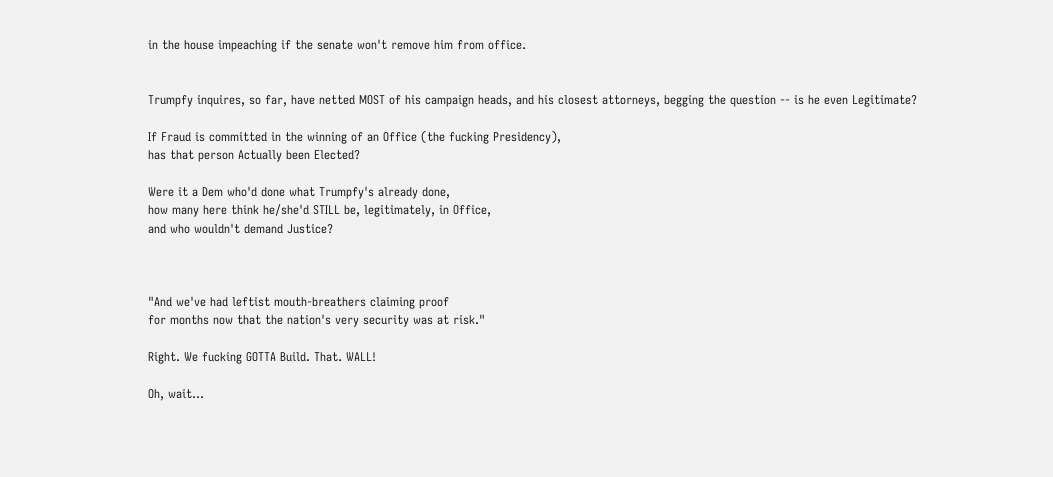in the house impeaching if the senate won't remove him from office.


Trumpfy inquires, so far, have netted MOST of his campaign heads, and his closest attorneys, begging the question -- is he even Legitimate?

If Fraud is committed in the winning of an Office (the fucking Presidency),
has that person Actually been Elected?

Were it a Dem who'd done what Trumpfy's already done,
how many here think he/she'd STILL be, legitimately, in Office,
and who wouldn't demand Justice?



"And we've had leftist mouth-breathers claiming proof
for months now that the nation's very security was at risk."

Right. We fucking GOTTA Build. That. WALL!

Oh, wait...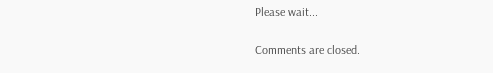Please wait...

Comments are closed.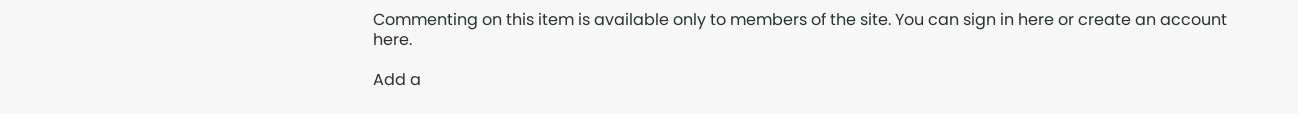Commenting on this item is available only to members of the site. You can sign in here or create an account here.

Add a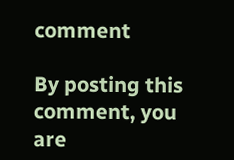comment

By posting this comment, you are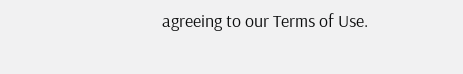agreeing to our Terms of Use.